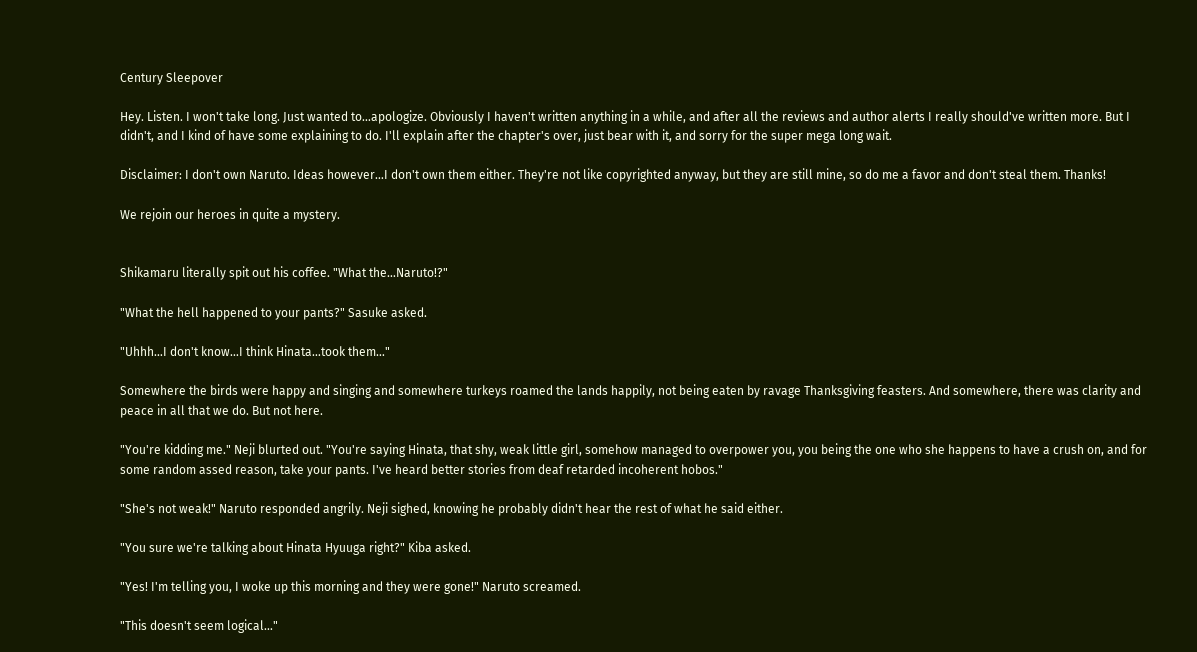Century Sleepover

Hey. Listen. I won't take long. Just wanted to…apologize. Obviously I haven't written anything in a while, and after all the reviews and author alerts I really should've written more. But I didn't, and I kind of have some explaining to do. I'll explain after the chapter's over, just bear with it, and sorry for the super mega long wait.

Disclaimer: I don't own Naruto. Ideas however…I don't own them either. They're not like copyrighted anyway, but they are still mine, so do me a favor and don't steal them. Thanks!

We rejoin our heroes in quite a mystery.


Shikamaru literally spit out his coffee. "What the…Naruto!?"

"What the hell happened to your pants?" Sasuke asked.

"Uhhh…I don't know…I think Hinata…took them…"

Somewhere the birds were happy and singing and somewhere turkeys roamed the lands happily, not being eaten by ravage Thanksgiving feasters. And somewhere, there was clarity and peace in all that we do. But not here.

"You're kidding me." Neji blurted out. "You're saying Hinata, that shy, weak little girl, somehow managed to overpower you, you being the one who she happens to have a crush on, and for some random assed reason, take your pants. I've heard better stories from deaf retarded incoherent hobos."

"She's not weak!" Naruto responded angrily. Neji sighed, knowing he probably didn't hear the rest of what he said either.

"You sure we're talking about Hinata Hyuuga right?" Kiba asked.

"Yes! I'm telling you, I woke up this morning and they were gone!" Naruto screamed.

"This doesn't seem logical…"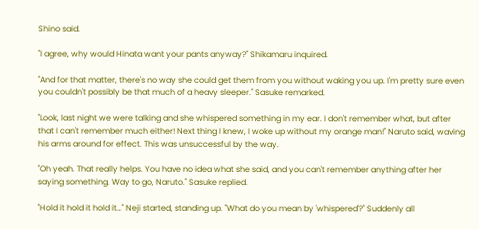Shino said.

"I agree, why would Hinata want your pants anyway?" Shikamaru inquired.

"And for that matter, there's no way she could get them from you without waking you up. I'm pretty sure even you couldn't possibly be that much of a heavy sleeper." Sasuke remarked.

"Look, last night we were talking and she whispered something in my ear. I don't remember what, but after that I can't remember much either! Next thing I knew, I woke up without my orange man!" Naruto said, waving his arms around for effect. This was unsuccessful by the way.

"Oh yeah. That really helps. You have no idea what she said, and you can't remember anything after her saying something. Way to go, Naruto." Sasuke replied.

"Hold it hold it hold it…" Neji started, standing up. "What do you mean by 'whispered'?" Suddenly all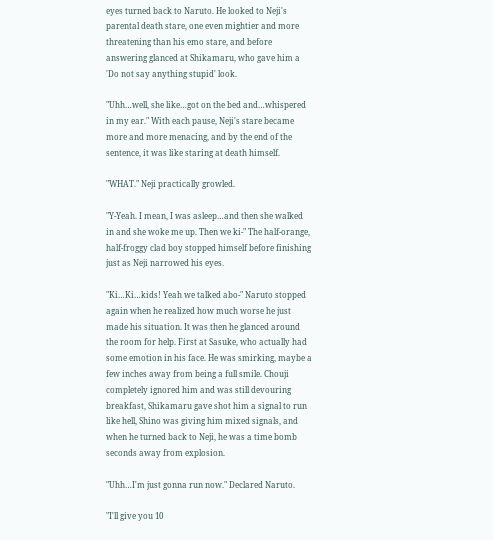eyes turned back to Naruto. He looked to Neji's parental death stare, one even mightier and more threatening than his emo stare, and before answering glanced at Shikamaru, who gave him a 'Do not say anything stupid' look.

"Uhh…well, she like…got on the bed and…whispered in my ear." With each pause, Neji's stare became more and more menacing, and by the end of the sentence, it was like staring at death himself.

"WHAT." Neji practically growled.

"Y-Yeah. I mean, I was asleep…and then she walked in and she woke me up. Then we ki-" The half-orange, half-froggy clad boy stopped himself before finishing just as Neji narrowed his eyes.

"Ki…Ki…kids! Yeah we talked abo-" Naruto stopped again when he realized how much worse he just made his situation. It was then he glanced around the room for help. First at Sasuke, who actually had some emotion in his face. He was smirking, maybe a few inches away from being a full smile. Chouji completely ignored him and was still devouring breakfast, Shikamaru gave shot him a signal to run like hell, Shino was giving him mixed signals, and when he turned back to Neji, he was a time bomb seconds away from explosion.

"Uhh…I'm just gonna run now." Declared Naruto.

"I'll give you 10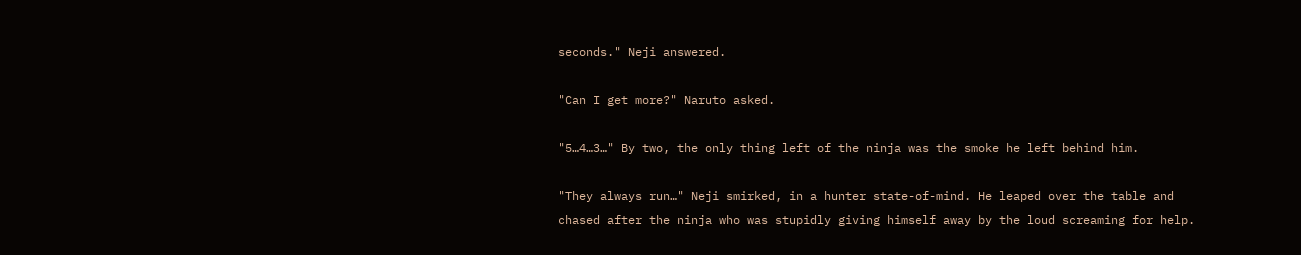seconds." Neji answered.

"Can I get more?" Naruto asked.

"5…4…3…" By two, the only thing left of the ninja was the smoke he left behind him.

"They always run…" Neji smirked, in a hunter state-of-mind. He leaped over the table and chased after the ninja who was stupidly giving himself away by the loud screaming for help.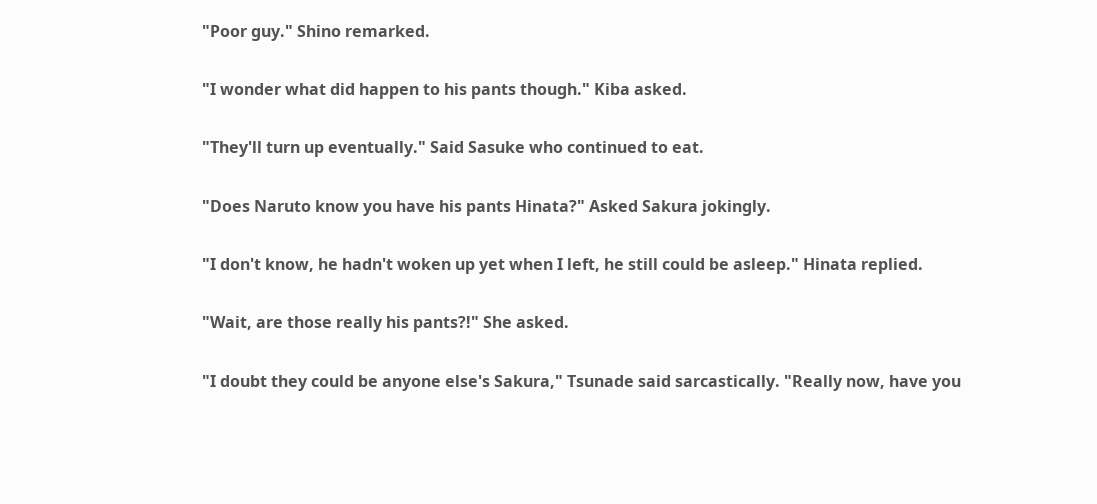"Poor guy." Shino remarked.

"I wonder what did happen to his pants though." Kiba asked.

"They'll turn up eventually." Said Sasuke who continued to eat.

"Does Naruto know you have his pants Hinata?" Asked Sakura jokingly.

"I don't know, he hadn't woken up yet when I left, he still could be asleep." Hinata replied.

"Wait, are those really his pants?!" She asked.

"I doubt they could be anyone else's Sakura," Tsunade said sarcastically. "Really now, have you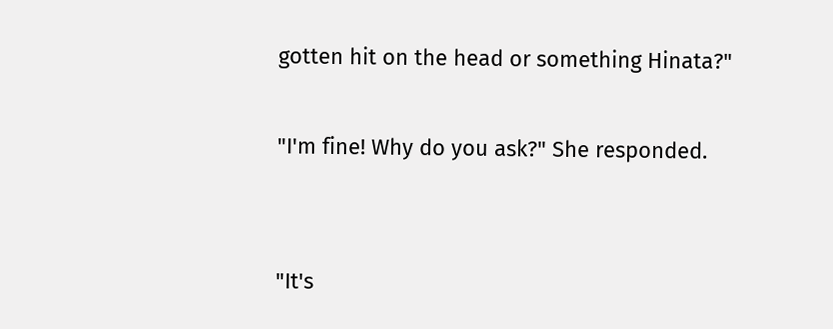gotten hit on the head or something Hinata?"

"I'm fine! Why do you ask?" She responded.


"It's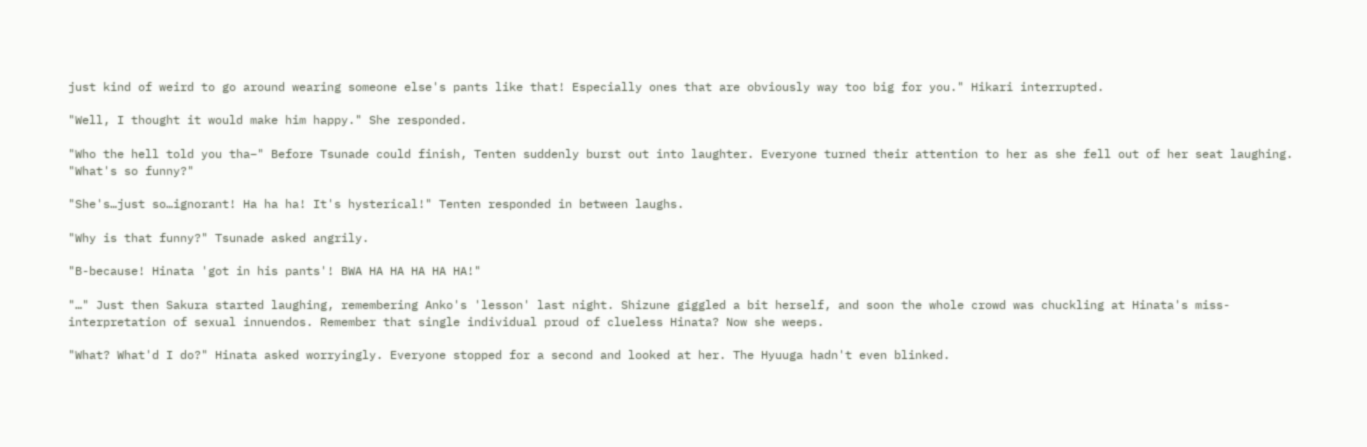just kind of weird to go around wearing someone else's pants like that! Especially ones that are obviously way too big for you." Hikari interrupted.

"Well, I thought it would make him happy." She responded.

"Who the hell told you tha–" Before Tsunade could finish, Tenten suddenly burst out into laughter. Everyone turned their attention to her as she fell out of her seat laughing. "What's so funny?"

"She's…just so…ignorant! Ha ha ha! It's hysterical!" Tenten responded in between laughs.

"Why is that funny?" Tsunade asked angrily.

"B-because! Hinata 'got in his pants'! BWA HA HA HA HA HA!"

"…" Just then Sakura started laughing, remembering Anko's 'lesson' last night. Shizune giggled a bit herself, and soon the whole crowd was chuckling at Hinata's miss-interpretation of sexual innuendos. Remember that single individual proud of clueless Hinata? Now she weeps.

"What? What'd I do?" Hinata asked worryingly. Everyone stopped for a second and looked at her. The Hyuuga hadn't even blinked.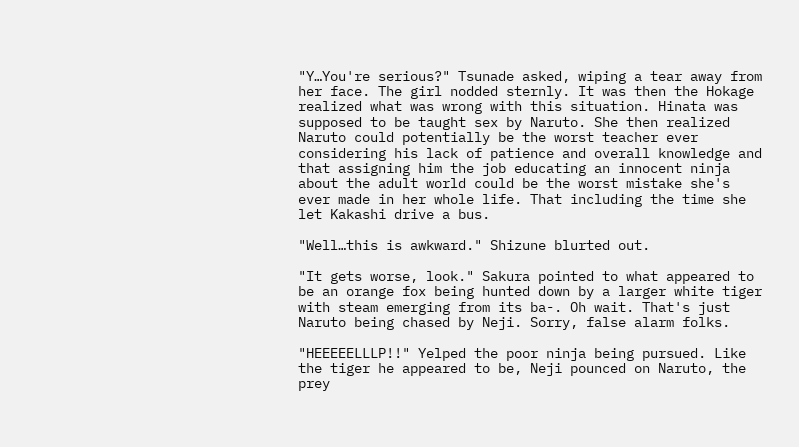"Y…You're serious?" Tsunade asked, wiping a tear away from her face. The girl nodded sternly. It was then the Hokage realized what was wrong with this situation. Hinata was supposed to be taught sex by Naruto. She then realized Naruto could potentially be the worst teacher ever considering his lack of patience and overall knowledge and that assigning him the job educating an innocent ninja about the adult world could be the worst mistake she's ever made in her whole life. That including the time she let Kakashi drive a bus.

"Well…this is awkward." Shizune blurted out.

"It gets worse, look." Sakura pointed to what appeared to be an orange fox being hunted down by a larger white tiger with steam emerging from its ba-. Oh wait. That's just Naruto being chased by Neji. Sorry, false alarm folks.

"HEEEEELLLP!!" Yelped the poor ninja being pursued. Like the tiger he appeared to be, Neji pounced on Naruto, the prey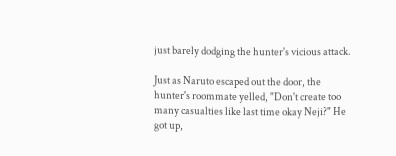just barely dodging the hunter's vicious attack.

Just as Naruto escaped out the door, the hunter's roommate yelled, "Don't create too many casualties like last time okay Neji?" He got up,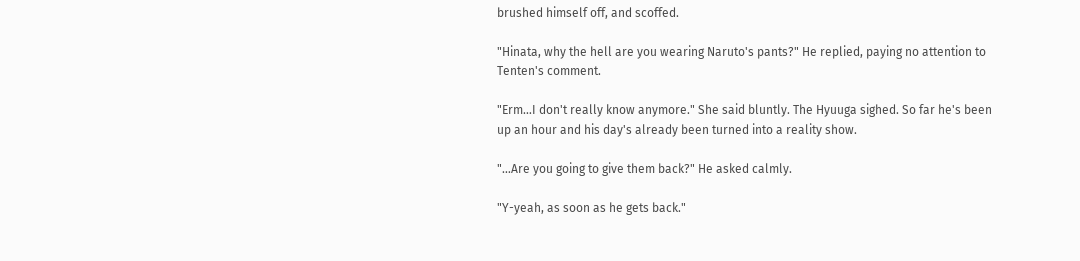brushed himself off, and scoffed.

"Hinata, why the hell are you wearing Naruto's pants?" He replied, paying no attention to Tenten's comment.

"Erm…I don't really know anymore." She said bluntly. The Hyuuga sighed. So far he's been up an hour and his day's already been turned into a reality show.

"…Are you going to give them back?" He asked calmly.

"Y-yeah, as soon as he gets back."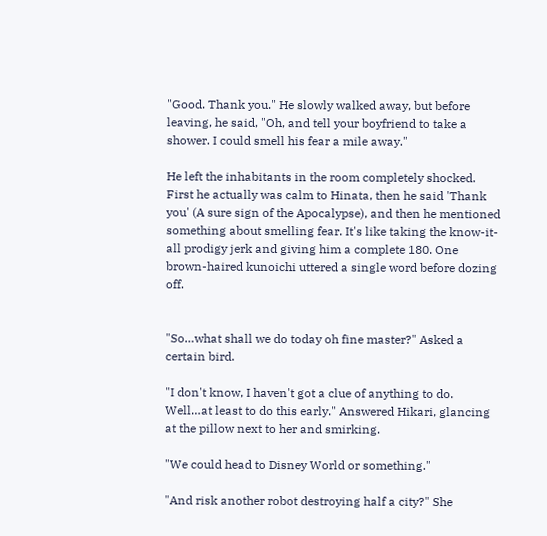"Good. Thank you." He slowly walked away, but before leaving, he said, "Oh, and tell your boyfriend to take a shower. I could smell his fear a mile away."

He left the inhabitants in the room completely shocked. First he actually was calm to Hinata, then he said 'Thank you' (A sure sign of the Apocalypse), and then he mentioned something about smelling fear. It's like taking the know-it-all prodigy jerk and giving him a complete 180. One brown-haired kunoichi uttered a single word before dozing off.


"So…what shall we do today oh fine master?" Asked a certain bird.

"I don't know, I haven't got a clue of anything to do. Well…at least to do this early." Answered Hikari, glancing at the pillow next to her and smirking.

"We could head to Disney World or something."

"And risk another robot destroying half a city?" She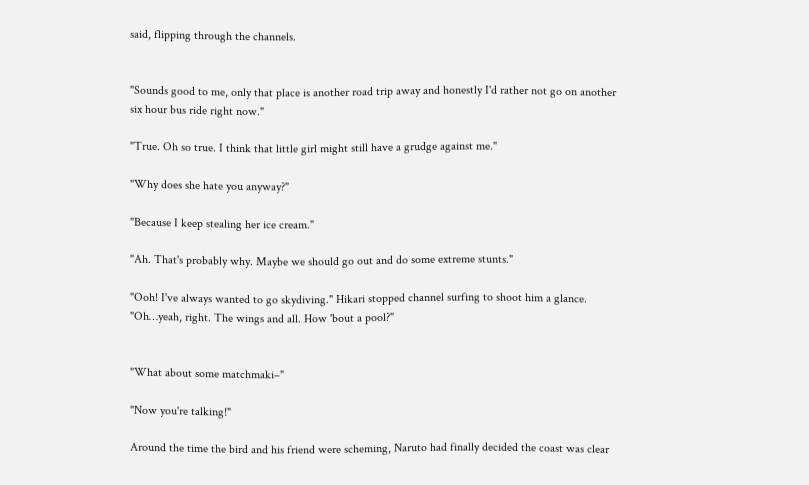said, flipping through the channels.


"Sounds good to me, only that place is another road trip away and honestly I'd rather not go on another six hour bus ride right now."

"True. Oh so true. I think that little girl might still have a grudge against me."

"Why does she hate you anyway?"

"Because I keep stealing her ice cream."

"Ah. That's probably why. Maybe we should go out and do some extreme stunts."

"Ooh! I've always wanted to go skydiving." Hikari stopped channel surfing to shoot him a glance. "Oh…yeah, right. The wings and all. How 'bout a pool?"


"What about some matchmaki–"

"Now you're talking!"

Around the time the bird and his friend were scheming, Naruto had finally decided the coast was clear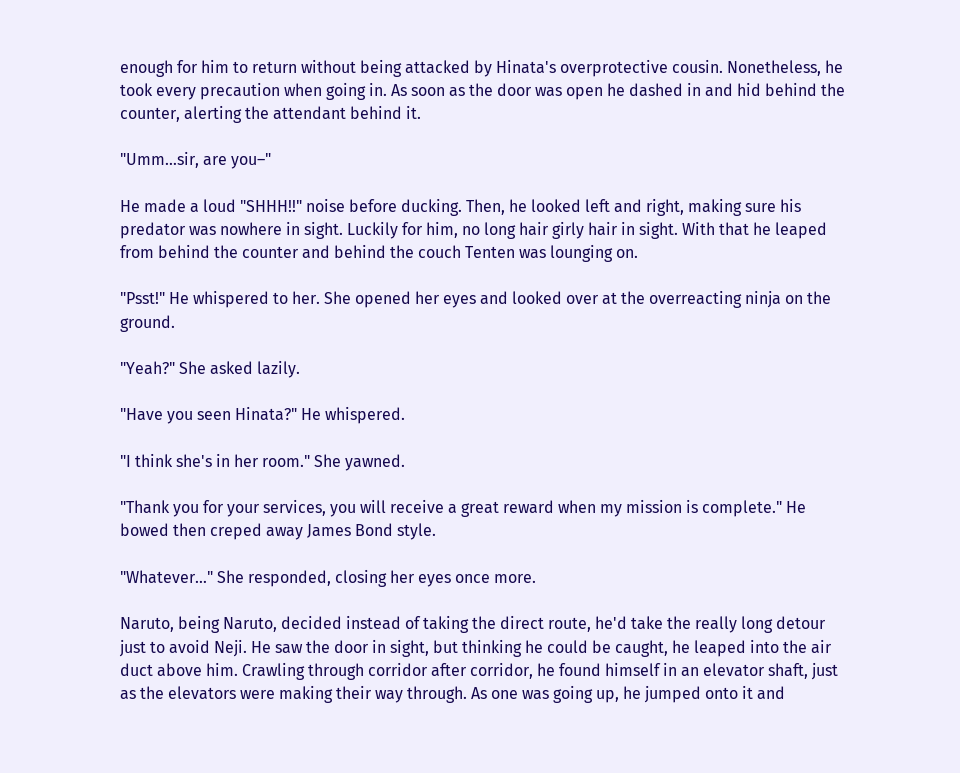enough for him to return without being attacked by Hinata's overprotective cousin. Nonetheless, he took every precaution when going in. As soon as the door was open he dashed in and hid behind the counter, alerting the attendant behind it.

"Umm…sir, are you–"

He made a loud "SHHH!!" noise before ducking. Then, he looked left and right, making sure his predator was nowhere in sight. Luckily for him, no long hair girly hair in sight. With that he leaped from behind the counter and behind the couch Tenten was lounging on.

"Psst!" He whispered to her. She opened her eyes and looked over at the overreacting ninja on the ground.

"Yeah?" She asked lazily.

"Have you seen Hinata?" He whispered.

"I think she's in her room." She yawned.

"Thank you for your services, you will receive a great reward when my mission is complete." He bowed then creped away James Bond style.

"Whatever…" She responded, closing her eyes once more.

Naruto, being Naruto, decided instead of taking the direct route, he'd take the really long detour just to avoid Neji. He saw the door in sight, but thinking he could be caught, he leaped into the air duct above him. Crawling through corridor after corridor, he found himself in an elevator shaft, just as the elevators were making their way through. As one was going up, he jumped onto it and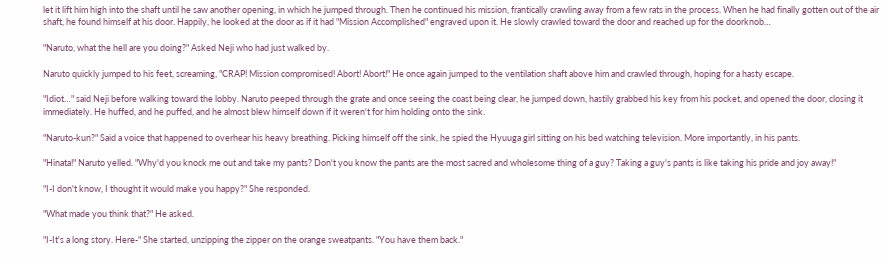let it lift him high into the shaft until he saw another opening, in which he jumped through. Then he continued his mission, frantically crawling away from a few rats in the process. When he had finally gotten out of the air shaft, he found himself at his door. Happily, he looked at the door as if it had "Mission Accomplished" engraved upon it. He slowly crawled toward the door and reached up for the doorknob…

"Naruto, what the hell are you doing?" Asked Neji who had just walked by.

Naruto quickly jumped to his feet, screaming, "CRAP! Mission compromised! Abort! Abort!" He once again jumped to the ventilation shaft above him and crawled through, hoping for a hasty escape.

"Idiot…" said Neji before walking toward the lobby. Naruto peeped through the grate and once seeing the coast being clear, he jumped down, hastily grabbed his key from his pocket, and opened the door, closing it immediately. He huffed, and he puffed, and he almost blew himself down if it weren't for him holding onto the sink.

"Naruto-kun?" Said a voice that happened to overhear his heavy breathing. Picking himself off the sink, he spied the Hyuuga girl sitting on his bed watching television. More importantly, in his pants.

"Hinata!" Naruto yelled. "Why'd you knock me out and take my pants? Don't you know the pants are the most sacred and wholesome thing of a guy? Taking a guy's pants is like taking his pride and joy away!"

"I-I don't know, I thought it would make you happy?" She responded.

"What made you think that?" He asked.

"I-It's a long story. Here-" She started, unzipping the zipper on the orange sweatpants. "You have them back."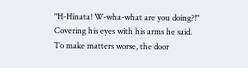"H-Hinata! W-wha-what are you doing?!" Covering his eyes with his arms he said. To make matters worse, the door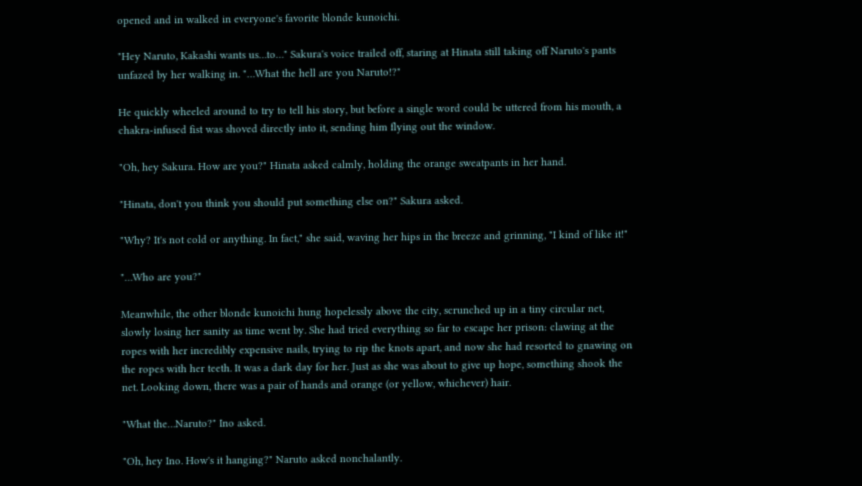opened and in walked in everyone's favorite blonde kunoichi.

"Hey Naruto, Kakashi wants us…to…" Sakura's voice trailed off, staring at Hinata still taking off Naruto's pants unfazed by her walking in. "…What the hell are you Naruto!?"

He quickly wheeled around to try to tell his story, but before a single word could be uttered from his mouth, a chakra-infused fist was shoved directly into it, sending him flying out the window.

"Oh, hey Sakura. How are you?" Hinata asked calmly, holding the orange sweatpants in her hand.

"Hinata, don't you think you should put something else on?" Sakura asked.

"Why? It's not cold or anything. In fact," she said, waving her hips in the breeze and grinning, "I kind of like it!"

"…Who are you?"

Meanwhile, the other blonde kunoichi hung hopelessly above the city, scrunched up in a tiny circular net, slowly losing her sanity as time went by. She had tried everything so far to escape her prison: clawing at the ropes with her incredibly expensive nails, trying to rip the knots apart, and now she had resorted to gnawing on the ropes with her teeth. It was a dark day for her. Just as she was about to give up hope, something shook the net. Looking down, there was a pair of hands and orange (or yellow, whichever) hair.

"What the…Naruto?" Ino asked.

"Oh, hey Ino. How's it hanging?" Naruto asked nonchalantly.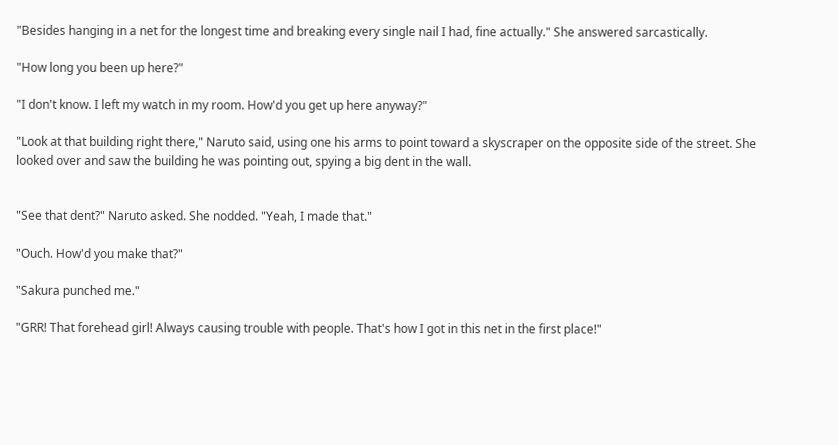"Besides hanging in a net for the longest time and breaking every single nail I had, fine actually." She answered sarcastically.

"How long you been up here?"

"I don't know. I left my watch in my room. How'd you get up here anyway?"

"Look at that building right there," Naruto said, using one his arms to point toward a skyscraper on the opposite side of the street. She looked over and saw the building he was pointing out, spying a big dent in the wall.


"See that dent?" Naruto asked. She nodded. "Yeah, I made that."

"Ouch. How'd you make that?"

"Sakura punched me."

"GRR! That forehead girl! Always causing trouble with people. That's how I got in this net in the first place!"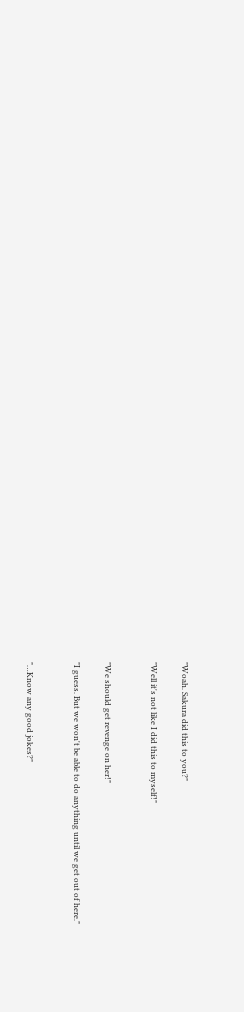"Woah. Sakura did this to you?"

"Well it's not like I did this to myself!"


"We should get revenge on her!"

"I guess. But we won't be able to do anything until we get out of here."


"…Know any good jokes?"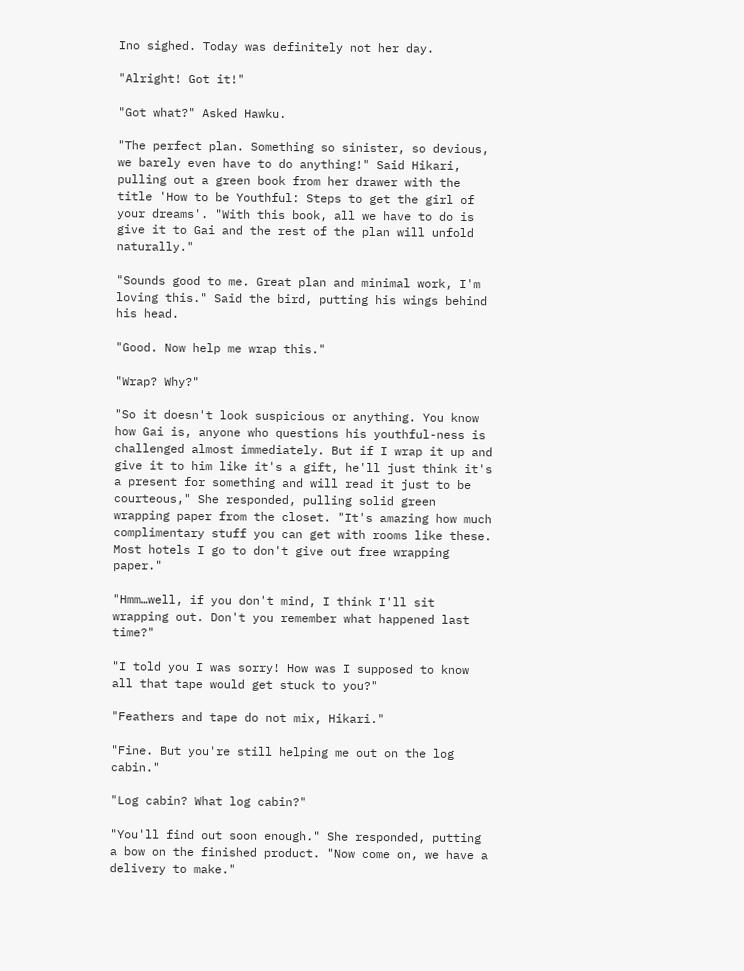Ino sighed. Today was definitely not her day.

"Alright! Got it!"

"Got what?" Asked Hawku.

"The perfect plan. Something so sinister, so devious, we barely even have to do anything!" Said Hikari, pulling out a green book from her drawer with the title 'How to be Youthful: Steps to get the girl of your dreams'. "With this book, all we have to do is give it to Gai and the rest of the plan will unfold naturally."

"Sounds good to me. Great plan and minimal work, I'm loving this." Said the bird, putting his wings behind his head.

"Good. Now help me wrap this."

"Wrap? Why?"

"So it doesn't look suspicious or anything. You know how Gai is, anyone who questions his youthful-ness is challenged almost immediately. But if I wrap it up and give it to him like it's a gift, he'll just think it's a present for something and will read it just to be courteous," She responded, pulling solid green wrapping paper from the closet. "It's amazing how much complimentary stuff you can get with rooms like these. Most hotels I go to don't give out free wrapping paper."

"Hmm…well, if you don't mind, I think I'll sit wrapping out. Don't you remember what happened last time?"

"I told you I was sorry! How was I supposed to know all that tape would get stuck to you?"

"Feathers and tape do not mix, Hikari."

"Fine. But you're still helping me out on the log cabin."

"Log cabin? What log cabin?"

"You'll find out soon enough." She responded, putting a bow on the finished product. "Now come on, we have a delivery to make."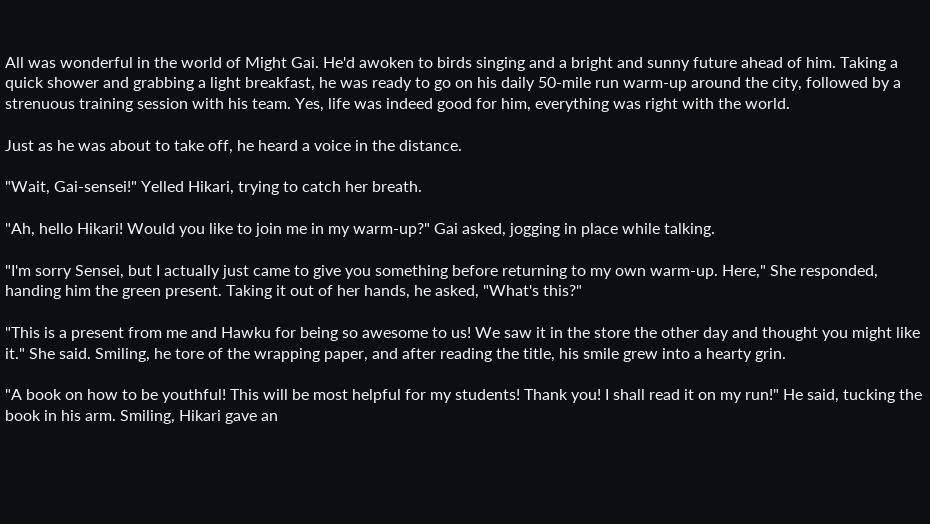All was wonderful in the world of Might Gai. He'd awoken to birds singing and a bright and sunny future ahead of him. Taking a quick shower and grabbing a light breakfast, he was ready to go on his daily 50-mile run warm-up around the city, followed by a strenuous training session with his team. Yes, life was indeed good for him, everything was right with the world.

Just as he was about to take off, he heard a voice in the distance.

"Wait, Gai-sensei!" Yelled Hikari, trying to catch her breath.

"Ah, hello Hikari! Would you like to join me in my warm-up?" Gai asked, jogging in place while talking.

"I'm sorry Sensei, but I actually just came to give you something before returning to my own warm-up. Here," She responded, handing him the green present. Taking it out of her hands, he asked, "What's this?"

"This is a present from me and Hawku for being so awesome to us! We saw it in the store the other day and thought you might like it." She said. Smiling, he tore of the wrapping paper, and after reading the title, his smile grew into a hearty grin.

"A book on how to be youthful! This will be most helpful for my students! Thank you! I shall read it on my run!" He said, tucking the book in his arm. Smiling, Hikari gave an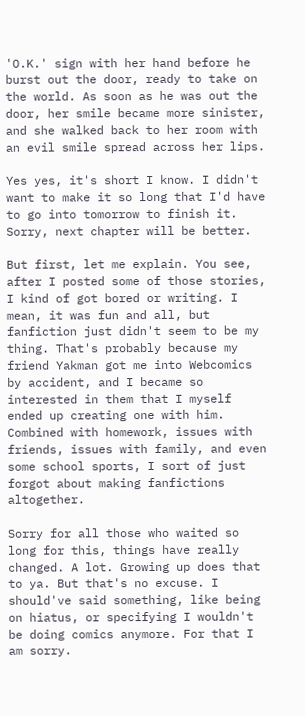'O.K.' sign with her hand before he burst out the door, ready to take on the world. As soon as he was out the door, her smile became more sinister, and she walked back to her room with an evil smile spread across her lips.

Yes yes, it's short I know. I didn't want to make it so long that I'd have to go into tomorrow to finish it. Sorry, next chapter will be better.

But first, let me explain. You see, after I posted some of those stories, I kind of got bored or writing. I mean, it was fun and all, but fanfiction just didn't seem to be my thing. That's probably because my friend Yakman got me into Webcomics by accident, and I became so interested in them that I myself ended up creating one with him. Combined with homework, issues with friends, issues with family, and even some school sports, I sort of just forgot about making fanfictions altogether.

Sorry for all those who waited so long for this, things have really changed. A lot. Growing up does that to ya. But that's no excuse. I should've said something, like being on hiatus, or specifying I wouldn't be doing comics anymore. For that I am sorry.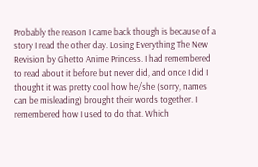Probably the reason I came back though is because of a story I read the other day. Losing Everything The New Revision by Ghetto Anime Princess. I had remembered to read about it before but never did, and once I did I thought it was pretty cool how he/she (sorry, names can be misleading) brought their words together. I remembered how I used to do that. Which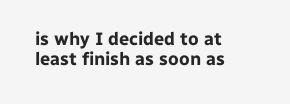is why I decided to at least finish as soon as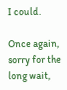I could.

Once again, sorry for the long wait,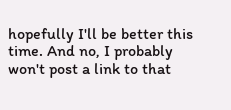hopefully I'll be better this time. And no, I probably won't post a link to that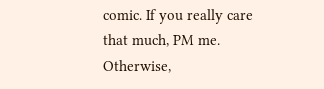comic. If you really care that much, PM me. Otherwise,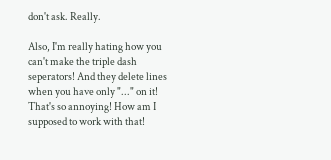don't ask. Really.

Also, I'm really hating how you can't make the triple dash seperators! And they delete lines when you have only "..." on it! That's so annoying! How am I supposed to work with that!